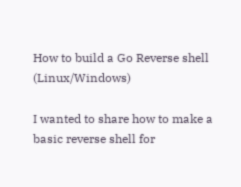How to build a Go Reverse shell (Linux/Windows)

I wanted to share how to make a basic reverse shell for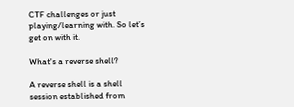CTF challenges or just playing/learning with. So let’s get on with it.

What's a reverse shell?

A reverse shell is a shell session established from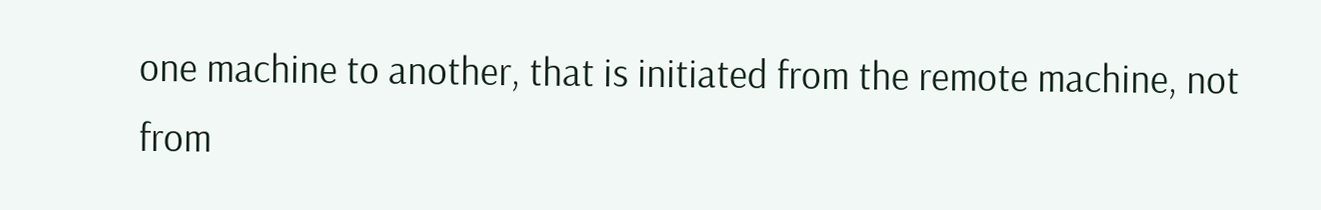one machine to another, that is initiated from the remote machine, not from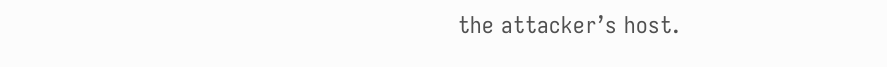the attacker’s host.